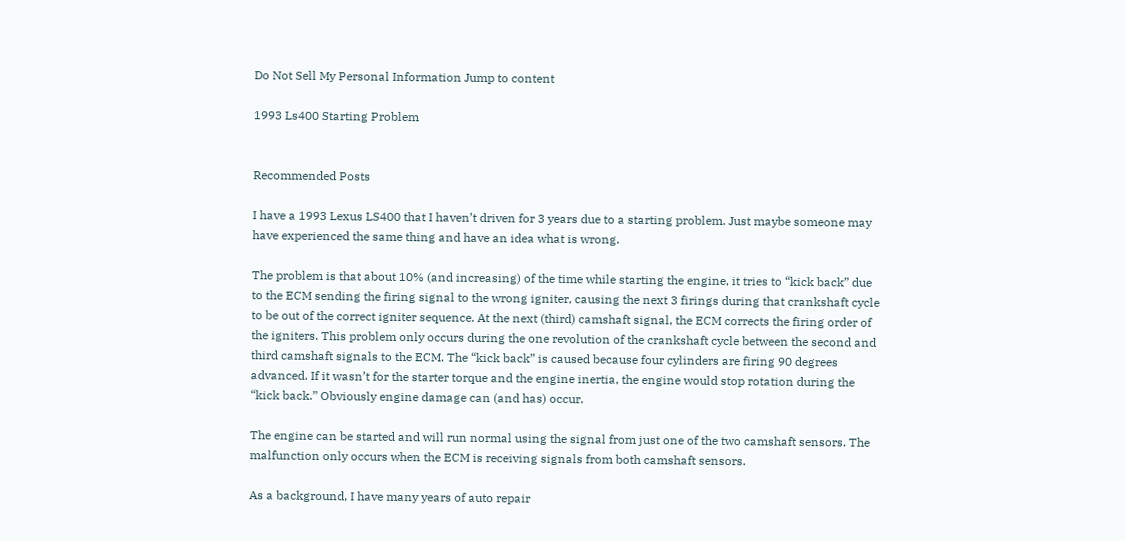Do Not Sell My Personal Information Jump to content

1993 Ls400 Starting Problem


Recommended Posts

I have a 1993 Lexus LS400 that I haven’t driven for 3 years due to a starting problem. Just maybe someone may have experienced the same thing and have an idea what is wrong.

The problem is that about 10% (and increasing) of the time while starting the engine, it tries to “kick back” due to the ECM sending the firing signal to the wrong igniter, causing the next 3 firings during that crankshaft cycle to be out of the correct igniter sequence. At the next (third) camshaft signal, the ECM corrects the firing order of the igniters. This problem only occurs during the one revolution of the crankshaft cycle between the second and third camshaft signals to the ECM. The “kick back” is caused because four cylinders are firing 90 degrees advanced. If it wasn’t for the starter torque and the engine inertia, the engine would stop rotation during the “kick back.” Obviously engine damage can (and has) occur.

The engine can be started and will run normal using the signal from just one of the two camshaft sensors. The malfunction only occurs when the ECM is receiving signals from both camshaft sensors.

As a background, I have many years of auto repair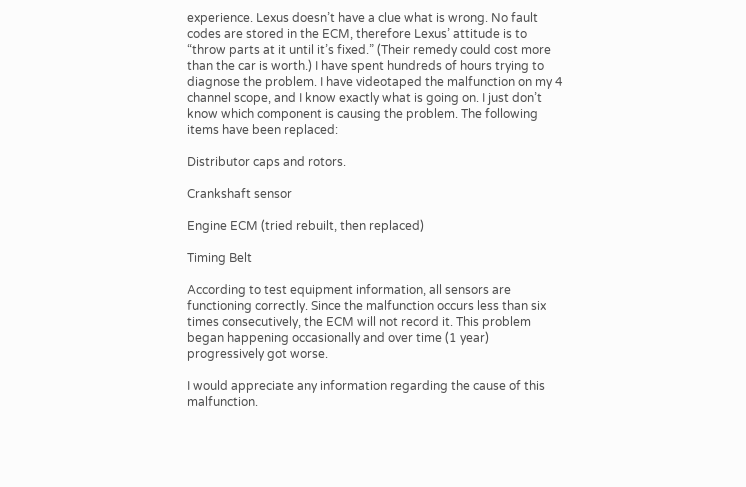experience. Lexus doesn’t have a clue what is wrong. No fault codes are stored in the ECM, therefore Lexus’ attitude is to “throw parts at it until it’s fixed.” (Their remedy could cost more than the car is worth.) I have spent hundreds of hours trying to diagnose the problem. I have videotaped the malfunction on my 4 channel scope, and I know exactly what is going on. I just don’t know which component is causing the problem. The following items have been replaced:

Distributor caps and rotors.

Crankshaft sensor

Engine ECM (tried rebuilt, then replaced)

Timing Belt

According to test equipment information, all sensors are functioning correctly. Since the malfunction occurs less than six times consecutively, the ECM will not record it. This problem began happening occasionally and over time (1 year) progressively got worse.

I would appreciate any information regarding the cause of this malfunction.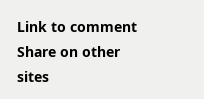Link to comment
Share on other sites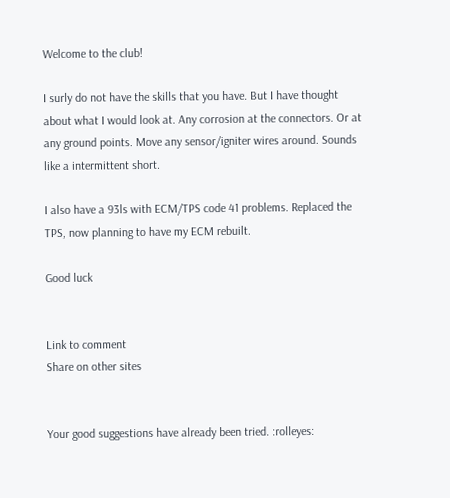Welcome to the club!

I surly do not have the skills that you have. But I have thought about what I would look at. Any corrosion at the connectors. Or at any ground points. Move any sensor/igniter wires around. Sounds like a intermittent short.

I also have a 93ls with ECM/TPS code 41 problems. Replaced the TPS, now planning to have my ECM rebuilt.

Good luck


Link to comment
Share on other sites


Your good suggestions have already been tried. :rolleyes: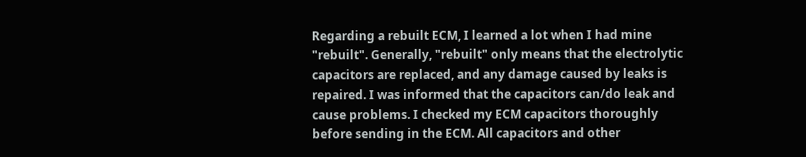Regarding a rebuilt ECM, I learned a lot when I had mine "rebuilt". Generally, "rebuilt" only means that the electrolytic capacitors are replaced, and any damage caused by leaks is repaired. I was informed that the capacitors can/do leak and cause problems. I checked my ECM capacitors thoroughly before sending in the ECM. All capacitors and other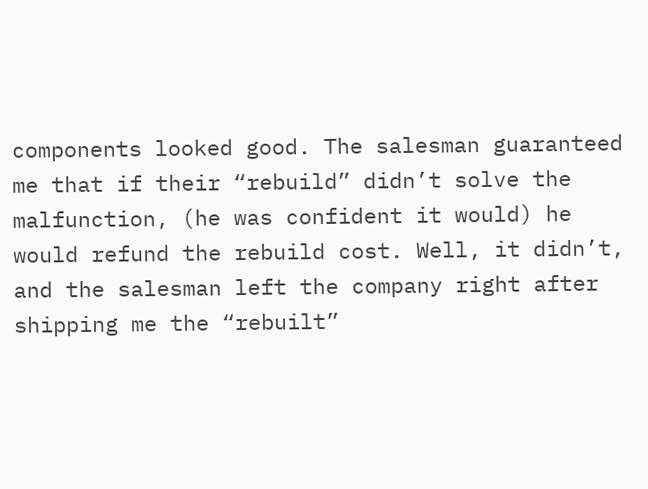components looked good. The salesman guaranteed me that if their “rebuild” didn’t solve the malfunction, (he was confident it would) he would refund the rebuild cost. Well, it didn’t, and the salesman left the company right after shipping me the “rebuilt”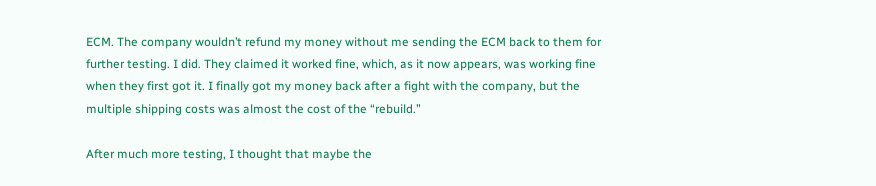ECM. The company wouldn’t refund my money without me sending the ECM back to them for further testing. I did. They claimed it worked fine, which, as it now appears, was working fine when they first got it. I finally got my money back after a fight with the company, but the multiple shipping costs was almost the cost of the “rebuild.”

After much more testing, I thought that maybe the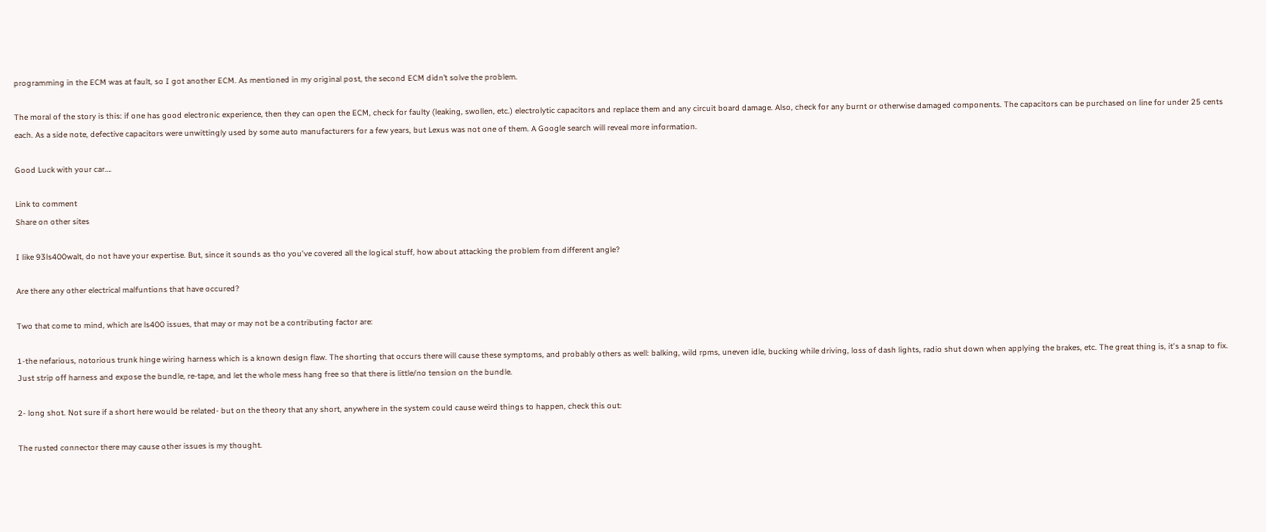programming in the ECM was at fault, so I got another ECM. As mentioned in my original post, the second ECM didn’t solve the problem.

The moral of the story is this: if one has good electronic experience, then they can open the ECM, check for faulty (leaking, swollen, etc.) electrolytic capacitors and replace them and any circuit board damage. Also, check for any burnt or otherwise damaged components. The capacitors can be purchased on line for under 25 cents each. As a side note, defective capacitors were unwittingly used by some auto manufacturers for a few years, but Lexus was not one of them. A Google search will reveal more information.

Good Luck with your car….

Link to comment
Share on other sites

I like 93ls400walt, do not have your expertise. But, since it sounds as tho you've covered all the logical stuff, how about attacking the problem from different angle?

Are there any other electrical malfuntions that have occured?

Two that come to mind, which are ls400 issues, that may or may not be a contributing factor are:

1-the nefarious, notorious trunk hinge wiring harness which is a known design flaw. The shorting that occurs there will cause these symptoms, and probably others as well: balking, wild rpms, uneven idle, bucking while driving, loss of dash lights, radio shut down when applying the brakes, etc. The great thing is, it's a snap to fix. Just strip off harness and expose the bundle, re-tape, and let the whole mess hang free so that there is little/no tension on the bundle.

2- long shot. Not sure if a short here would be related- but on the theory that any short, anywhere in the system could cause weird things to happen, check this out:

The rusted connector there may cause other issues is my thought.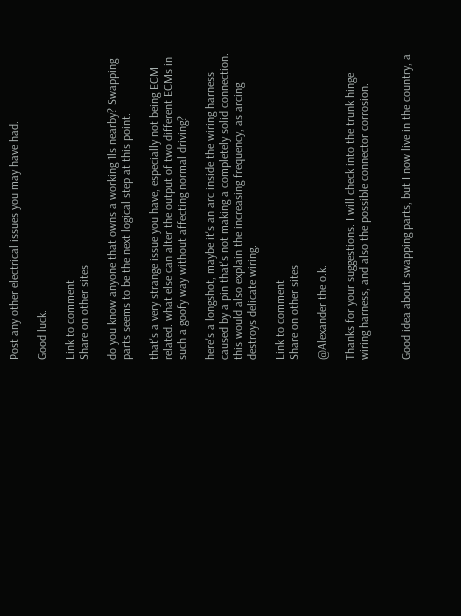Post any other electrical issues you may have had.

Good luck.

Link to comment
Share on other sites

do you know anyone that owns a working 1ls nearby? Swapping parts seems to be the next logical step at this point.

that's a very strange issue you have, especially not being ECM related. what else can alter the output of two different ECMs in such a goofy way without affecting normal driving?

here's a longshot, maybe it's an arc inside the wiring harness caused by a pin that's not making a completely solid connection. this would also explain the increasing frequency, as arcing destroys delicate wiring.

Link to comment
Share on other sites

@Alexander the o.k.

Thanks for your suggestions. I will check into the trunk hinge wiring harness, and also the possible connector corrosion.


Good idea about swapping parts, but I now live in the country, a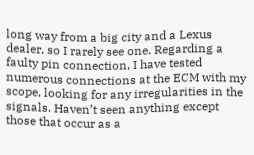long way from a big city and a Lexus dealer, so I rarely see one. Regarding a faulty pin connection, I have tested numerous connections at the ECM with my scope, looking for any irregularities in the signals. Haven’t seen anything except those that occur as a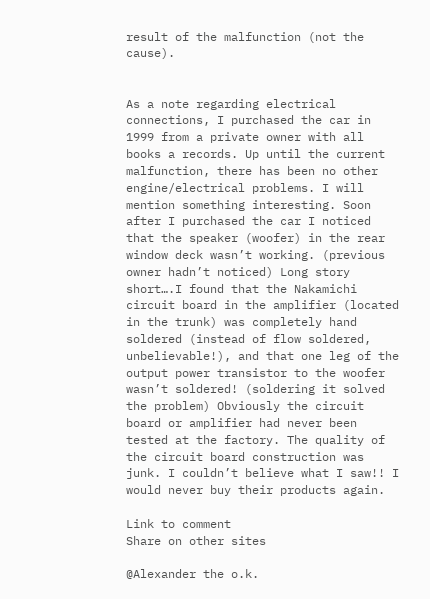result of the malfunction (not the cause).


As a note regarding electrical connections, I purchased the car in 1999 from a private owner with all books a records. Up until the current malfunction, there has been no other engine/electrical problems. I will mention something interesting. Soon after I purchased the car I noticed that the speaker (woofer) in the rear window deck wasn’t working. (previous owner hadn’t noticed) Long story short….I found that the Nakamichi circuit board in the amplifier (located in the trunk) was completely hand soldered (instead of flow soldered, unbelievable!), and that one leg of the output power transistor to the woofer wasn’t soldered! (soldering it solved the problem) Obviously the circuit board or amplifier had never been tested at the factory. The quality of the circuit board construction was junk. I couldn’t believe what I saw!! I would never buy their products again.

Link to comment
Share on other sites

@Alexander the o.k.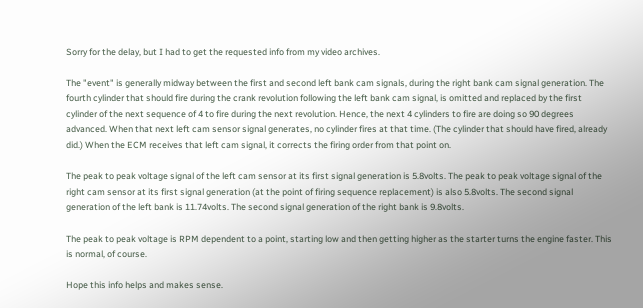Sorry for the delay, but I had to get the requested info from my video archives.

The "event" is generally midway between the first and second left bank cam signals, during the right bank cam signal generation. The fourth cylinder that should fire during the crank revolution following the left bank cam signal, is omitted and replaced by the first cylinder of the next sequence of 4 to fire during the next revolution. Hence, the next 4 cylinders to fire are doing so 90 degrees advanced. When that next left cam sensor signal generates, no cylinder fires at that time. (The cylinder that should have fired, already did.) When the ECM receives that left cam signal, it corrects the firing order from that point on.

The peak to peak voltage signal of the left cam sensor at its first signal generation is 5.8volts. The peak to peak voltage signal of the right cam sensor at its first signal generation (at the point of firing sequence replacement) is also 5.8volts. The second signal generation of the left bank is 11.74volts. The second signal generation of the right bank is 9.8volts.

The peak to peak voltage is RPM dependent to a point, starting low and then getting higher as the starter turns the engine faster. This is normal, of course.

Hope this info helps and makes sense.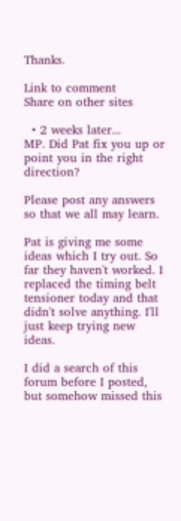Thanks.

Link to comment
Share on other sites

  • 2 weeks later...
MP. Did Pat fix you up or point you in the right direction?

Please post any answers so that we all may learn.

Pat is giving me some ideas which I try out. So far they haven't worked. I replaced the timing belt tensioner today and that didn't solve anything. I'll just keep trying new ideas.

I did a search of this forum before I posted, but somehow missed this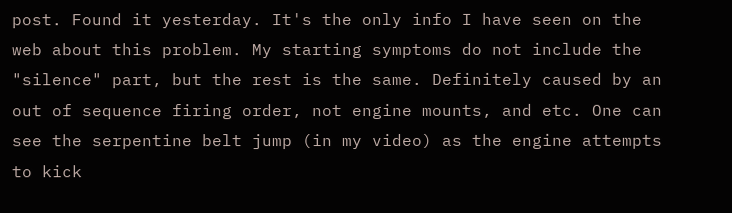post. Found it yesterday. It's the only info I have seen on the web about this problem. My starting symptoms do not include the "silence" part, but the rest is the same. Definitely caused by an out of sequence firing order, not engine mounts, and etc. One can see the serpentine belt jump (in my video) as the engine attempts to kick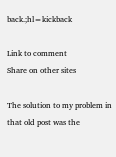back.;hl=kickback

Link to comment
Share on other sites

The solution to my problem in that old post was the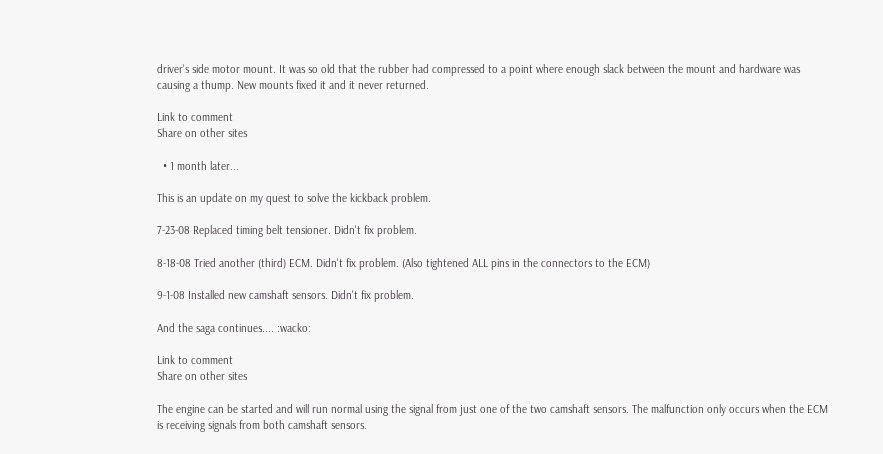driver's side motor mount. It was so old that the rubber had compressed to a point where enough slack between the mount and hardware was causing a thump. New mounts fixed it and it never returned.

Link to comment
Share on other sites

  • 1 month later...

This is an update on my quest to solve the kickback problem.

7-23-08 Replaced timing belt tensioner. Didn't fix problem.

8-18-08 Tried another (third) ECM. Didn't fix problem. (Also tightened ALL pins in the connectors to the ECM)

9-1-08 Installed new camshaft sensors. Didn't fix problem.

And the saga continues.... :wacko:

Link to comment
Share on other sites

The engine can be started and will run normal using the signal from just one of the two camshaft sensors. The malfunction only occurs when the ECM is receiving signals from both camshaft sensors.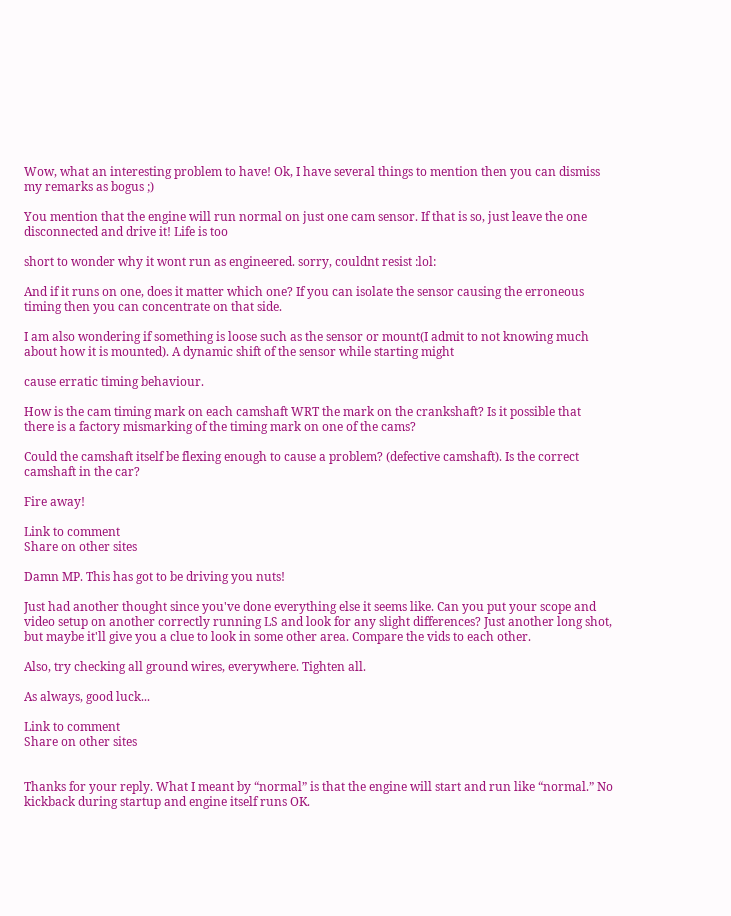Wow, what an interesting problem to have! Ok, I have several things to mention then you can dismiss my remarks as bogus ;)

You mention that the engine will run normal on just one cam sensor. If that is so, just leave the one disconnected and drive it! Life is too

short to wonder why it wont run as engineered. sorry, couldnt resist :lol:

And if it runs on one, does it matter which one? If you can isolate the sensor causing the erroneous timing then you can concentrate on that side.

I am also wondering if something is loose such as the sensor or mount(I admit to not knowing much about how it is mounted). A dynamic shift of the sensor while starting might

cause erratic timing behaviour.

How is the cam timing mark on each camshaft WRT the mark on the crankshaft? Is it possible that there is a factory mismarking of the timing mark on one of the cams?

Could the camshaft itself be flexing enough to cause a problem? (defective camshaft). Is the correct camshaft in the car?

Fire away!

Link to comment
Share on other sites

Damn MP. This has got to be driving you nuts!

Just had another thought since you've done everything else it seems like. Can you put your scope and video setup on another correctly running LS and look for any slight differences? Just another long shot, but maybe it'll give you a clue to look in some other area. Compare the vids to each other.

Also, try checking all ground wires, everywhere. Tighten all.

As always, good luck...

Link to comment
Share on other sites


Thanks for your reply. What I meant by “normal” is that the engine will start and run like “normal.” No kickback during startup and engine itself runs OK.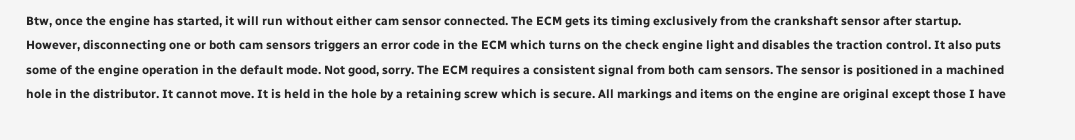Btw, once the engine has started, it will run without either cam sensor connected. The ECM gets its timing exclusively from the crankshaft sensor after startup. However, disconnecting one or both cam sensors triggers an error code in the ECM which turns on the check engine light and disables the traction control. It also puts some of the engine operation in the default mode. Not good, sorry. The ECM requires a consistent signal from both cam sensors. The sensor is positioned in a machined hole in the distributor. It cannot move. It is held in the hole by a retaining screw which is secure. All markings and items on the engine are original except those I have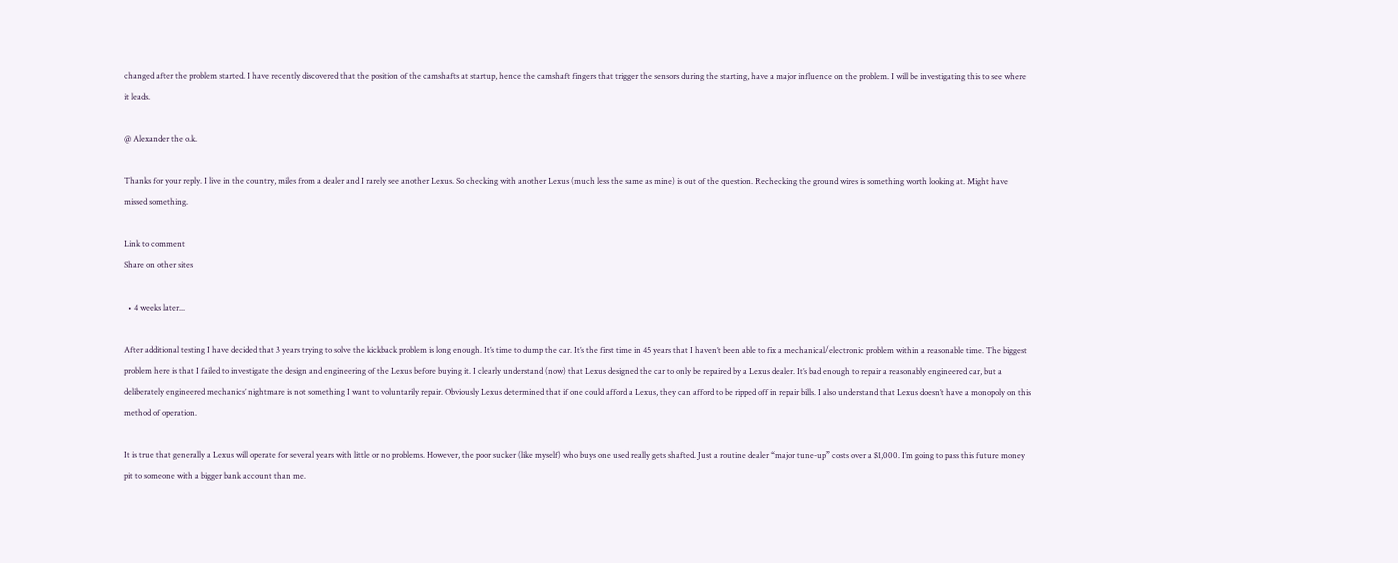changed after the problem started. I have recently discovered that the position of the camshafts at startup, hence the camshaft fingers that trigger the sensors during the starting, have a major influence on the problem. I will be investigating this to see where it leads.

@ Alexander the o.k.

Thanks for your reply. I live in the country, miles from a dealer and I rarely see another Lexus. So checking with another Lexus (much less the same as mine) is out of the question. Rechecking the ground wires is something worth looking at. Might have missed something.

Link to comment
Share on other sites

  • 4 weeks later...

After additional testing I have decided that 3 years trying to solve the kickback problem is long enough. It’s time to dump the car. It’s the first time in 45 years that I haven’t been able to fix a mechanical/electronic problem within a reasonable time. The biggest problem here is that I failed to investigate the design and engineering of the Lexus before buying it. I clearly understand (now) that Lexus designed the car to only be repaired by a Lexus dealer. It’s bad enough to repair a reasonably engineered car, but a deliberately engineered mechanics’ nightmare is not something I want to voluntarily repair. Obviously Lexus determined that if one could afford a Lexus, they can afford to be ripped off in repair bills. I also understand that Lexus doesn’t have a monopoly on this method of operation.

It is true that generally a Lexus will operate for several years with little or no problems. However, the poor sucker (like myself) who buys one used really gets shafted. Just a routine dealer “major tune-up” costs over a $1,000. I’m going to pass this future money pit to someone with a bigger bank account than me.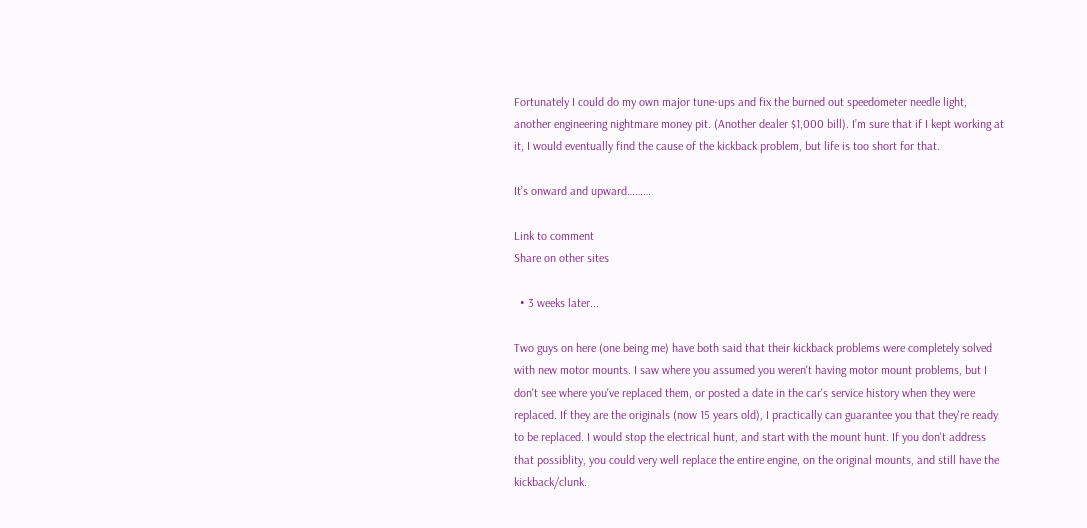Fortunately I could do my own major tune-ups and fix the burned out speedometer needle light, another engineering nightmare money pit. (Another dealer $1,000 bill). I’m sure that if I kept working at it, I would eventually find the cause of the kickback problem, but life is too short for that.

It’s onward and upward………

Link to comment
Share on other sites

  • 3 weeks later...

Two guys on here (one being me) have both said that their kickback problems were completely solved with new motor mounts. I saw where you assumed you weren't having motor mount problems, but I don't see where you've replaced them, or posted a date in the car's service history when they were replaced. If they are the originals (now 15 years old), I practically can guarantee you that they're ready to be replaced. I would stop the electrical hunt, and start with the mount hunt. If you don't address that possiblity, you could very well replace the entire engine, on the original mounts, and still have the kickback/clunk.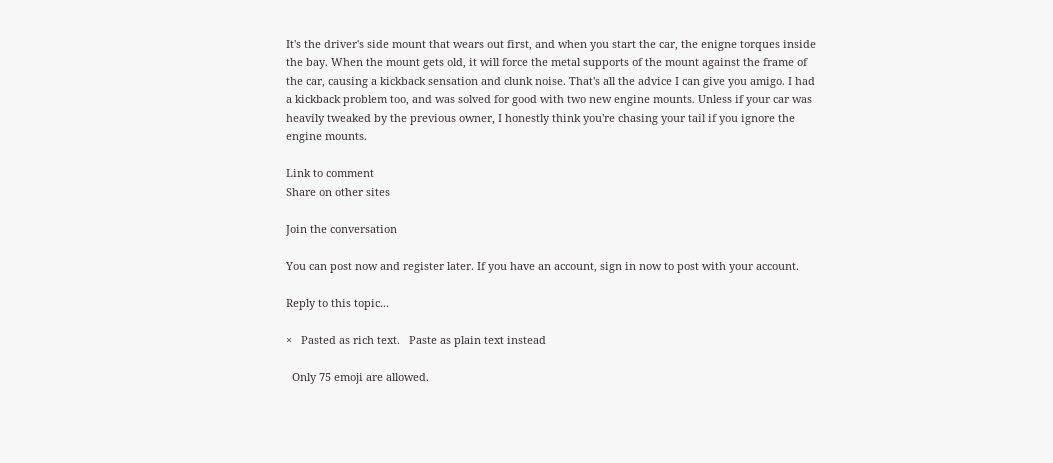It's the driver's side mount that wears out first, and when you start the car, the enigne torques inside the bay. When the mount gets old, it will force the metal supports of the mount against the frame of the car, causing a kickback sensation and clunk noise. That's all the advice I can give you amigo. I had a kickback problem too, and was solved for good with two new engine mounts. Unless if your car was heavily tweaked by the previous owner, I honestly think you're chasing your tail if you ignore the engine mounts.

Link to comment
Share on other sites

Join the conversation

You can post now and register later. If you have an account, sign in now to post with your account.

Reply to this topic...

×   Pasted as rich text.   Paste as plain text instead

  Only 75 emoji are allowed.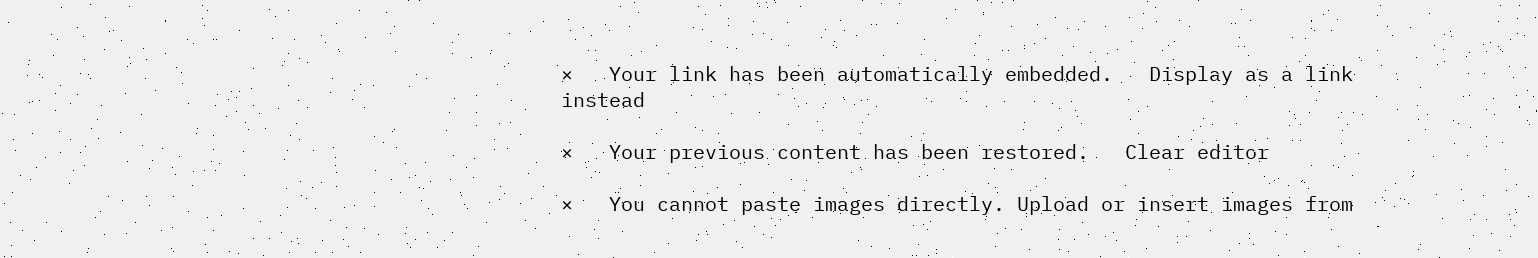×   Your link has been automatically embedded.   Display as a link instead

×   Your previous content has been restored.   Clear editor

×   You cannot paste images directly. Upload or insert images from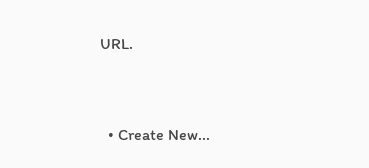URL.


  • Create New...